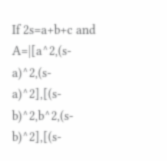If 2s=a+b+c and A=|[a^2,(s-a)^2,(s-a)^2],[(s-b)^2,b^2,(s-b)^2],[(s-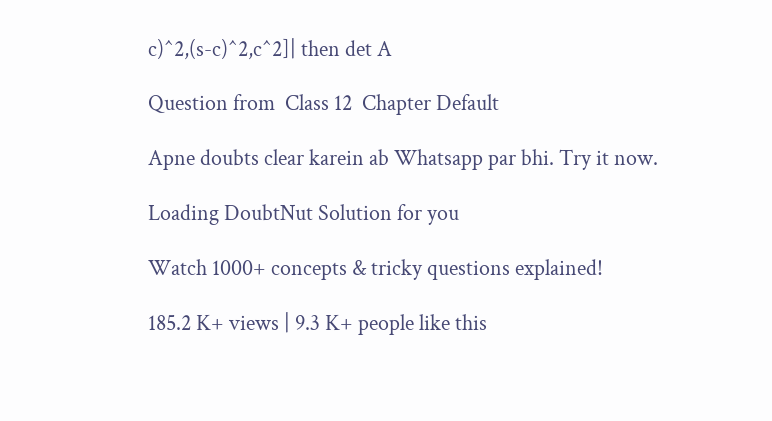c)^2,(s-c)^2,c^2]| then det A

Question from  Class 12  Chapter Default

Apne doubts clear karein ab Whatsapp par bhi. Try it now.

Loading DoubtNut Solution for you

Watch 1000+ concepts & tricky questions explained!

185.2 K+ views | 9.3 K+ people like this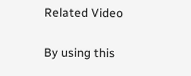Related Video

By using this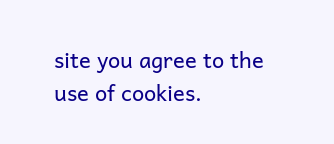site you agree to the use of cookies.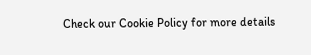Check our Cookie Policy for more details